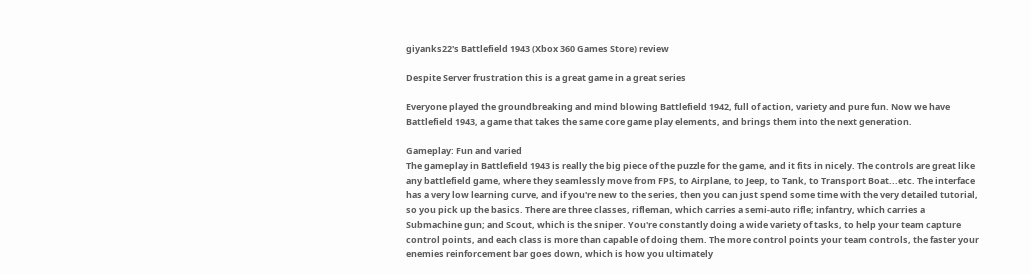giyanks22's Battlefield 1943 (Xbox 360 Games Store) review

Despite Server frustration this is a great game in a great series

Everyone played the groundbreaking and mind blowing Battlefield 1942, full of action, variety and pure fun. Now we have Battlefield 1943, a game that takes the same core game play elements, and brings them into the next generation.

Gameplay: Fun and varied
The gameplay in Battlefield 1943 is really the big piece of the puzzle for the game, and it fits in nicely. The controls are great like any battlefield game, where they seamlessly move from FPS, to Airplane, to Jeep, to Tank, to Transport Boat...etc. The interface has a very low learning curve, and if you're new to the series, then you can just spend some time with the very detailed tutorial, so you pick up the basics. There are three classes, rifleman, which carries a semi-auto rifle; infantry, which carries a Submachine gun; and Scout, which is the sniper. You're constantly doing a wide variety of tasks, to help your team capture control points, and each class is more than capable of doing them. The more control points your team controls, the faster your enemies reinforcement bar goes down, which is how you ultimately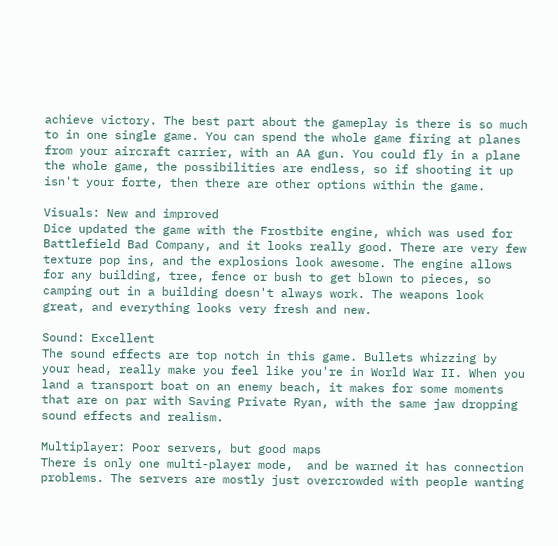achieve victory. The best part about the gameplay is there is so much to in one single game. You can spend the whole game firing at planes from your aircraft carrier, with an AA gun. You could fly in a plane the whole game, the possibilities are endless, so if shooting it up isn't your forte, then there are other options within the game.

Visuals: New and improved
Dice updated the game with the Frostbite engine, which was used for Battlefield Bad Company, and it looks really good. There are very few texture pop ins, and the explosions look awesome. The engine allows for any building, tree, fence or bush to get blown to pieces, so camping out in a building doesn't always work. The weapons look great, and everything looks very fresh and new.

Sound: Excellent
The sound effects are top notch in this game. Bullets whizzing by your head, really make you feel like you're in World War II. When you land a transport boat on an enemy beach, it makes for some moments that are on par with Saving Private Ryan, with the same jaw dropping sound effects and realism.

Multiplayer: Poor servers, but good maps
There is only one multi-player mode,  and be warned it has connection problems. The servers are mostly just overcrowded with people wanting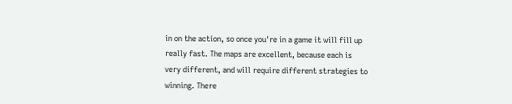in on the action, so once you're in a game it will fill up really fast. The maps are excellent, because each is very different, and will require different strategies to winning. There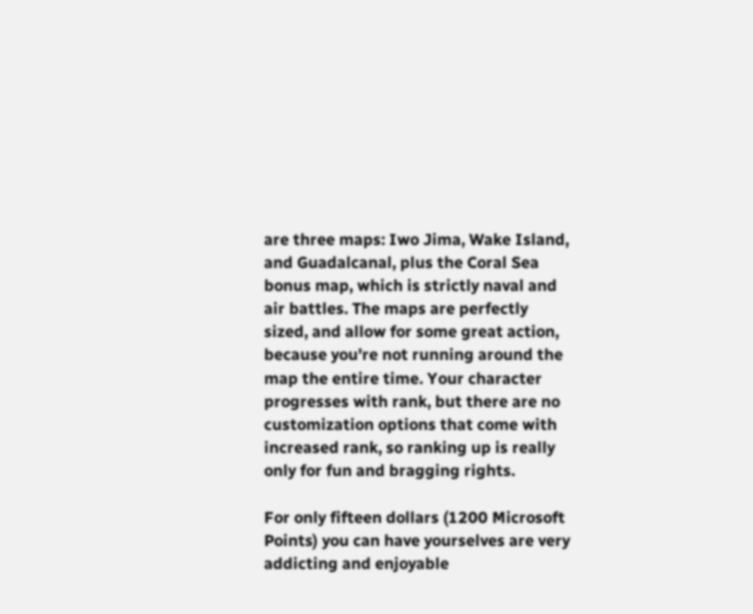are three maps: Iwo Jima, Wake Island, and Guadalcanal, plus the Coral Sea bonus map, which is strictly naval and air battles. The maps are perfectly sized, and allow for some great action, because you're not running around the map the entire time. Your character progresses with rank, but there are no customization options that come with increased rank, so ranking up is really only for fun and bragging rights.

For only fifteen dollars (1200 Microsoft Points) you can have yourselves are very addicting and enjoyable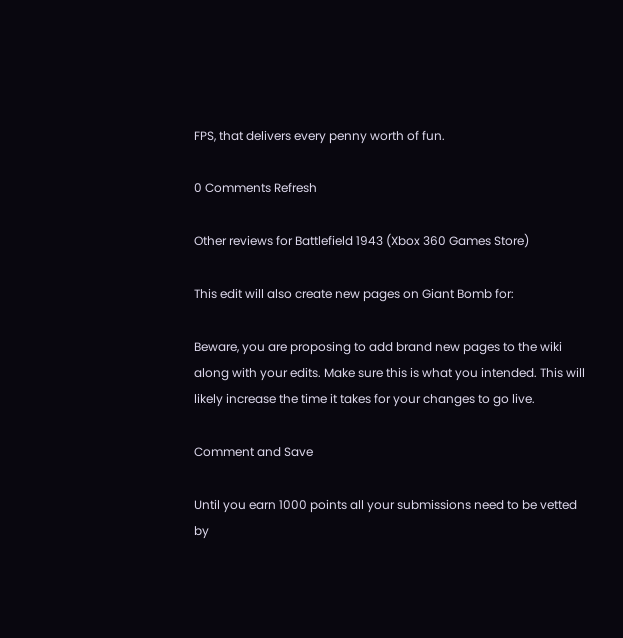FPS, that delivers every penny worth of fun.

0 Comments Refresh

Other reviews for Battlefield 1943 (Xbox 360 Games Store)

This edit will also create new pages on Giant Bomb for:

Beware, you are proposing to add brand new pages to the wiki along with your edits. Make sure this is what you intended. This will likely increase the time it takes for your changes to go live.

Comment and Save

Until you earn 1000 points all your submissions need to be vetted by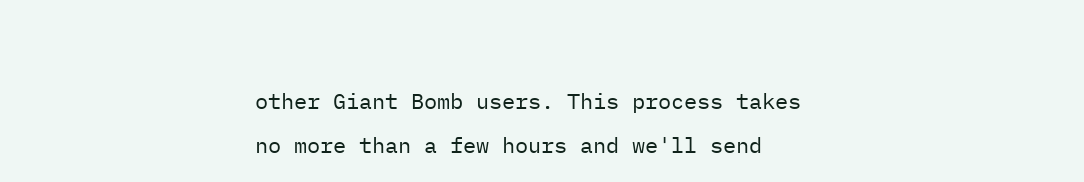other Giant Bomb users. This process takes no more than a few hours and we'll send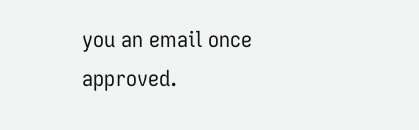you an email once approved.